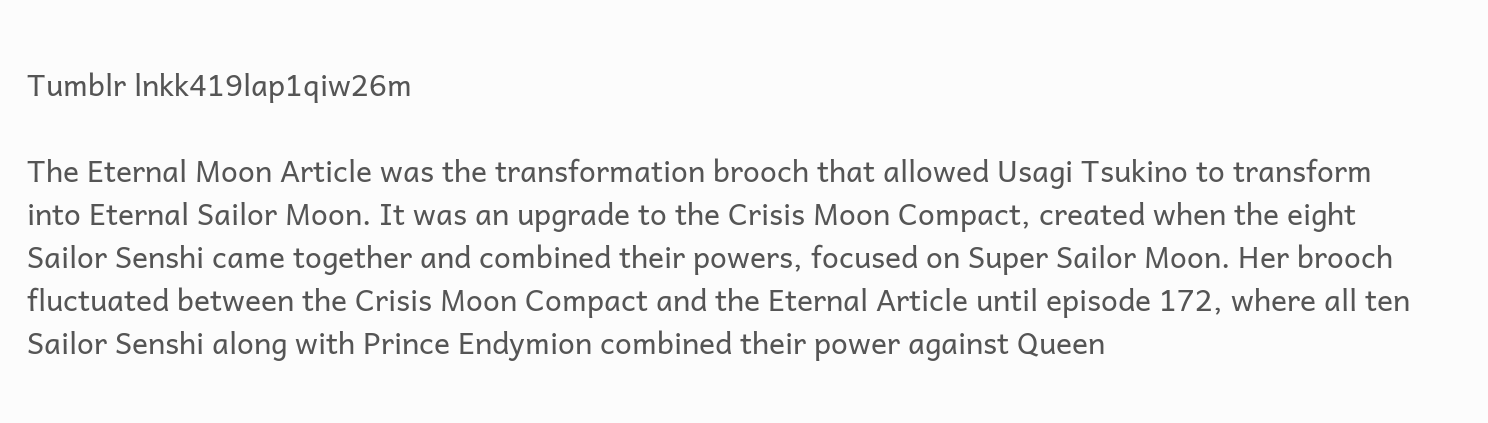Tumblr lnkk419lap1qiw26m

The Eternal Moon Article was the transformation brooch that allowed Usagi Tsukino to transform into Eternal Sailor Moon. It was an upgrade to the Crisis Moon Compact, created when the eight Sailor Senshi came together and combined their powers, focused on Super Sailor Moon. Her brooch fluctuated between the Crisis Moon Compact and the Eternal Article until episode 172, where all ten Sailor Senshi along with Prince Endymion combined their power against Queen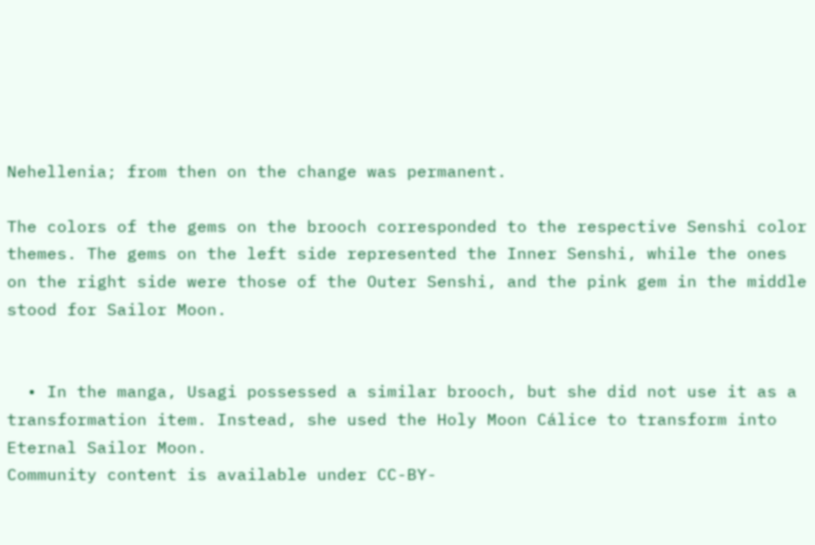Nehellenia; from then on the change was permanent.

The colors of the gems on the brooch corresponded to the respective Senshi color themes. The gems on the left side represented the Inner Senshi, while the ones on the right side were those of the Outer Senshi, and the pink gem in the middle stood for Sailor Moon.


  • In the manga, Usagi possessed a similar brooch, but she did not use it as a transformation item. Instead, she used the Holy Moon Cálice to transform into Eternal Sailor Moon.
Community content is available under CC-BY-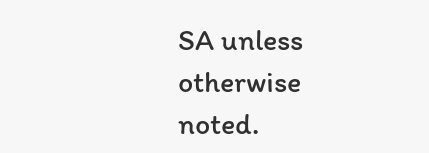SA unless otherwise noted.